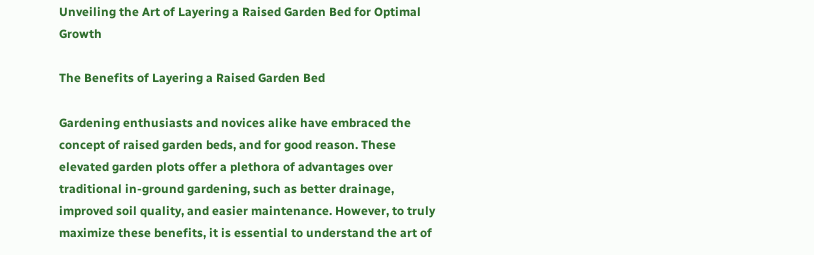Unveiling the Art of Layering a Raised Garden Bed for Optimal Growth

The Benefits of Layering a Raised Garden Bed

Gardening enthusiasts and novices alike have embraced the concept of raised garden beds, and for good reason. These elevated garden plots offer a plethora of advantages over traditional in-ground gardening, such as better drainage, improved soil quality, and easier maintenance. However, to truly maximize these benefits, it is essential to understand the art of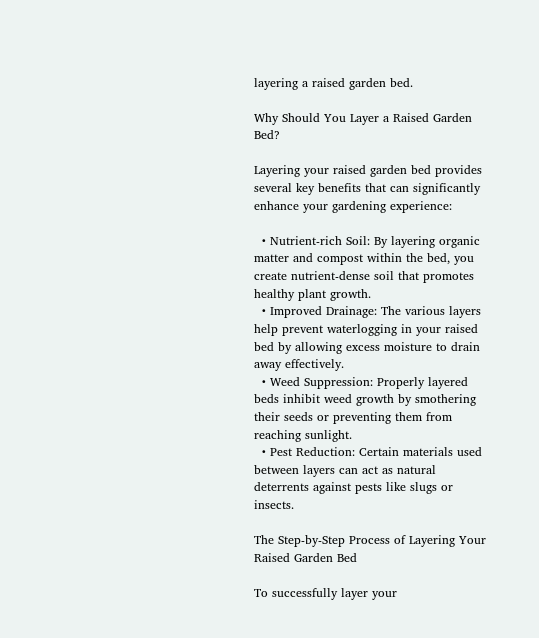layering a raised garden bed.

Why Should You Layer a Raised Garden Bed?

Layering your raised garden bed provides several key benefits that can significantly enhance your gardening experience:

  • Nutrient-rich Soil: By layering organic matter and compost within the bed, you create nutrient-dense soil that promotes healthy plant growth.
  • Improved Drainage: The various layers help prevent waterlogging in your raised bed by allowing excess moisture to drain away effectively.
  • Weed Suppression: Properly layered beds inhibit weed growth by smothering their seeds or preventing them from reaching sunlight.
  • Pest Reduction: Certain materials used between layers can act as natural deterrents against pests like slugs or insects.

The Step-by-Step Process of Layering Your Raised Garden Bed

To successfully layer your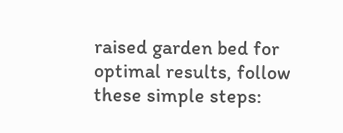raised garden bed for optimal results, follow these simple steps: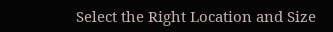Select the Right Location and Size